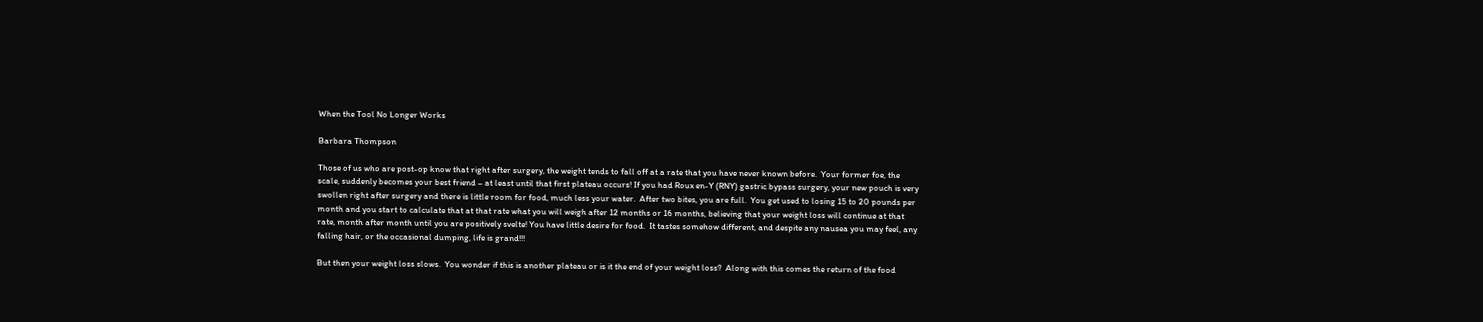When the Tool No Longer Works

Barbara Thompson

Those of us who are post-op know that right after surgery, the weight tends to fall off at a rate that you have never known before.  Your former foe, the scale, suddenly becomes your best friend – at least until that first plateau occurs! If you had Roux en-Y (RNY) gastric bypass surgery, your new pouch is very swollen right after surgery and there is little room for food, much less your water.  After two bites, you are full.  You get used to losing 15 to 20 pounds per month and you start to calculate that at that rate what you will weigh after 12 months or 16 months, believing that your weight loss will continue at that rate, month after month until you are positively svelte! You have little desire for food.  It tastes somehow different, and despite any nausea you may feel, any falling hair, or the occasional dumping, life is grand!!!

But then your weight loss slows.  You wonder if this is another plateau or is it the end of your weight loss?  Along with this comes the return of the food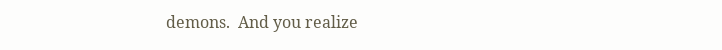demons.  And you realize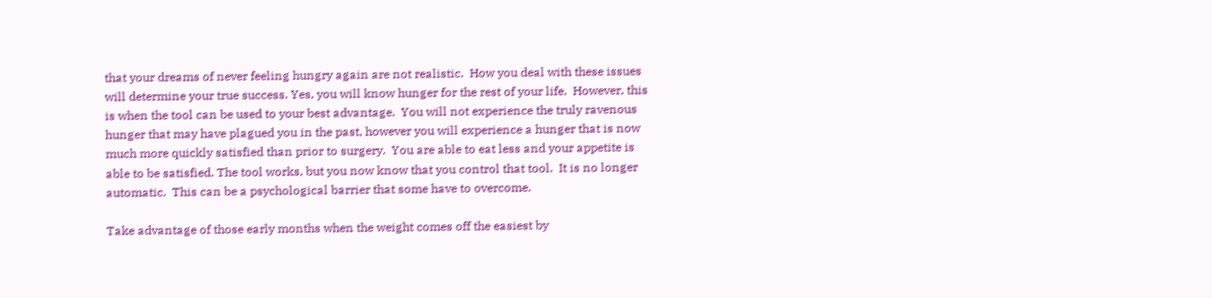that your dreams of never feeling hungry again are not realistic.  How you deal with these issues will determine your true success. Yes, you will know hunger for the rest of your life.  However, this is when the tool can be used to your best advantage.  You will not experience the truly ravenous hunger that may have plagued you in the past, however you will experience a hunger that is now much more quickly satisfied than prior to surgery.  You are able to eat less and your appetite is able to be satisfied. The tool works, but you now know that you control that tool.  It is no longer automatic.  This can be a psychological barrier that some have to overcome.

Take advantage of those early months when the weight comes off the easiest by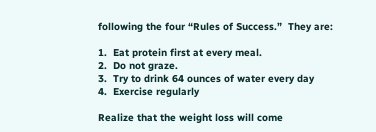following the four “Rules of Success.”  They are:

1.  Eat protein first at every meal.
2.  Do not graze.
3.  Try to drink 64 ounces of water every day
4.  Exercise regularly

Realize that the weight loss will come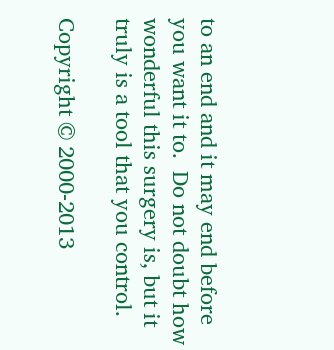to an end and it may end before you want it to.  Do not doubt how wonderful this surgery is, but it truly is a tool that you control.

Copyright © 2000-2013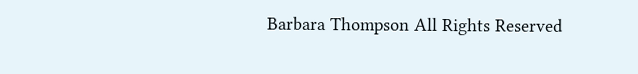Barbara Thompson All Rights Reserved